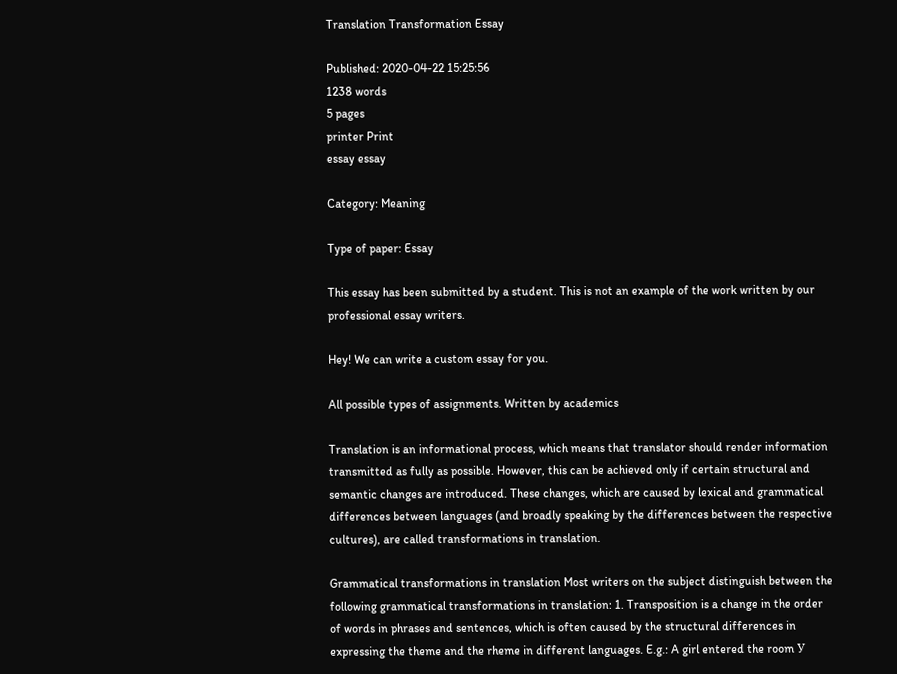Translation Transformation Essay

Published: 2020-04-22 15:25:56
1238 words
5 pages
printer Print
essay essay

Category: Meaning

Type of paper: Essay

This essay has been submitted by a student. This is not an example of the work written by our professional essay writers.

Hey! We can write a custom essay for you.

All possible types of assignments. Written by academics

Translation is an informational process, which means that translator should render information transmitted as fully as possible. However, this can be achieved only if certain structural and semantic changes are introduced. These changes, which are caused by lexical and grammatical differences between languages (and broadly speaking by the differences between the respective cultures), are called transformations in translation.

Grammatical transformations in translation Most writers on the subject distinguish between the following grammatical transformations in translation: 1. Transposition is a change in the order of words in phrases and sentences, which is often caused by the structural differences in expressing the theme and the rheme in different languages. E.g.: A girl entered the room У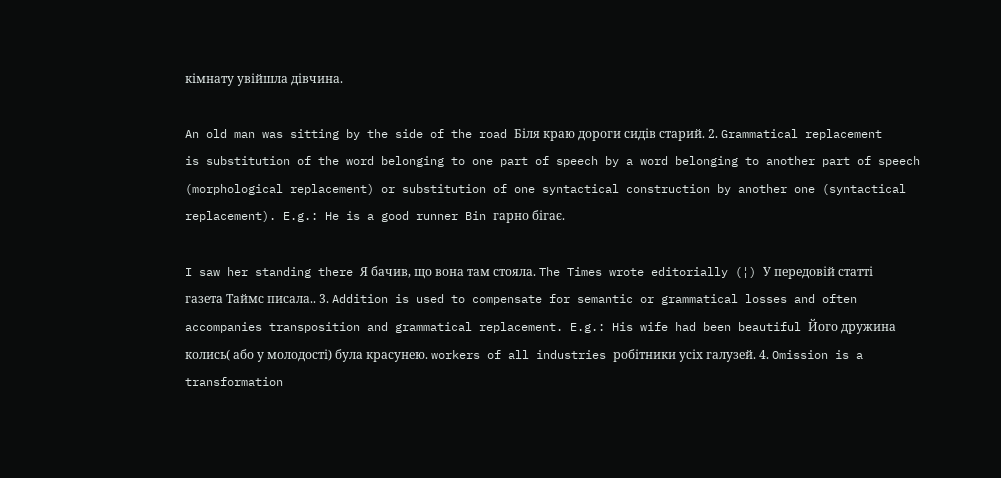кімнату увійшла дівчина.

An old man was sitting by the side of the road Біля краю дороги сидів старий. 2. Grammatical replacement is substitution of the word belonging to one part of speech by a word belonging to another part of speech (morphological replacement) or substitution of one syntactical construction by another one (syntactical replacement). E.g.: He is a good runner Bin гарно бігає.

I saw her standing there Я бачив, що вона там стояла. The Times wrote editorially (¦) У передовій статті газета Таймс писала.. 3. Addition is used to compensate for semantic or grammatical losses and often accompanies transposition and grammatical replacement. E.g.: His wife had been beautiful Його дружина колись( або у молодості) була красунею. workers of all industries робітники усіх галузей. 4. Omission is a transformation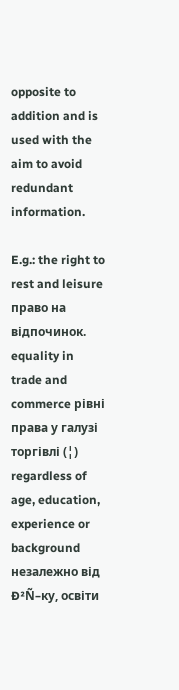opposite to addition and is used with the aim to avoid redundant information.

E.g.: the right to rest and leisure право на відпочинок. equality in trade and commerce рівні права у галузі торгівлі (¦) regardless of age, education, experience or background незалежно від Ð²Ñ–ку, освіти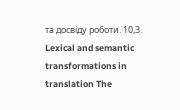та досвіду роботи. 10,3. Lexical and semantic transformations in translation The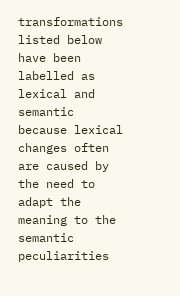transformations listed below have been labelled as lexical and semantic because lexical changes often are caused by the need to adapt the meaning to the semantic peculiarities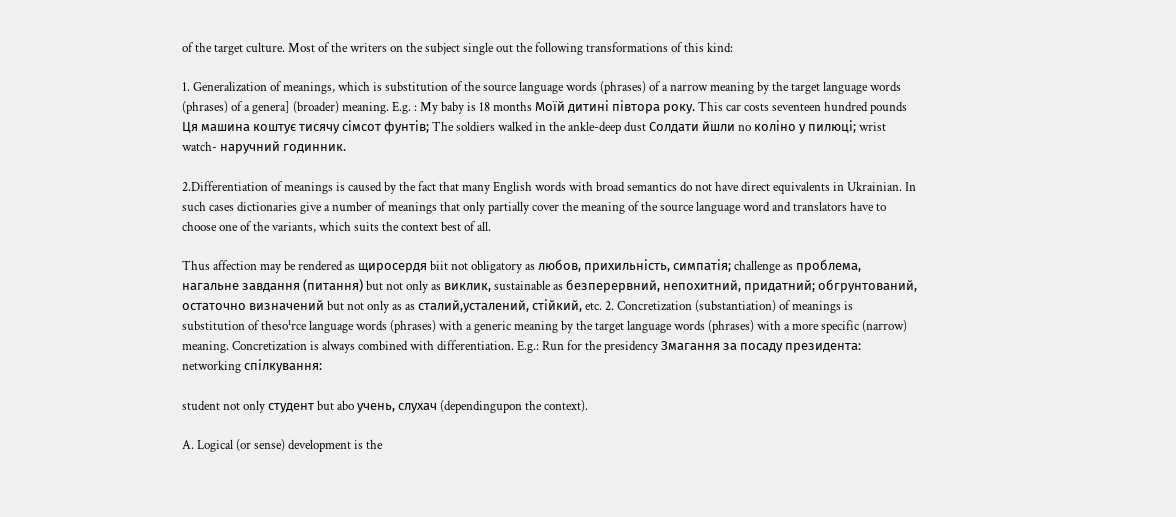of the target culture. Most of the writers on the subject single out the following transformations of this kind:

1. Generalization of meanings, which is substitution of the source language words (phrases) of a narrow meaning by the target language words (phrases) of a genera] (broader) meaning. E.g. : My baby is 18 months Моїй дитині півтора року. This car costs seventeen hundred pounds Ця машина коштує тисячу сімсот фунтів; The soldiers walked in the ankle-deep dust Солдати йшли no коліно у пилюці; wrist watch- наручний годинник.

2.Differentiation of meanings is caused by the fact that many English words with broad semantics do not have direct equivalents in Ukrainian. In such cases dictionaries give a number of meanings that only partially cover the meaning of the source language word and translators have to choose one of the variants, which suits the context best of all.

Thus affection may be rendered as щиросердя biit not obligatory as любов, прихильність, симпатія; challenge as проблема, нагальне завдання (питання) but not only as виклик, sustainable as безперервний, непохитний, придатний; обгрунтований, остаточно визначений but not only as as сталий,усталений, стійкий, etc. 2. Concretization (substantiation) of meanings is substitution of theso¹rce language words (phrases) with a generic meaning by the target language words (phrases) with a more specific (narrow) meaning. Concretization is always combined with differentiation. E.g.: Run for the presidency Змагання за посаду президента: networking спілкування:

student not only студент but abo учень, слухач (dependingupon the context).

A. Logical (or sense) development is the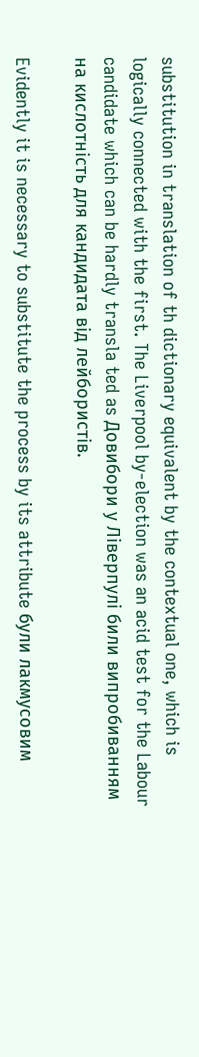substitution in translation of th dictionary equivalent by the contextual one, which is logically connected with the first. The Liverpool by-election was an acid test for the Labour candidate which can be hardly transla ted as Довибори у Ліверпулі били випробиванням на кислотність для кандидата від лейбористів.

Evidently it is necessary to substitute the process by its attribute були лакмусовим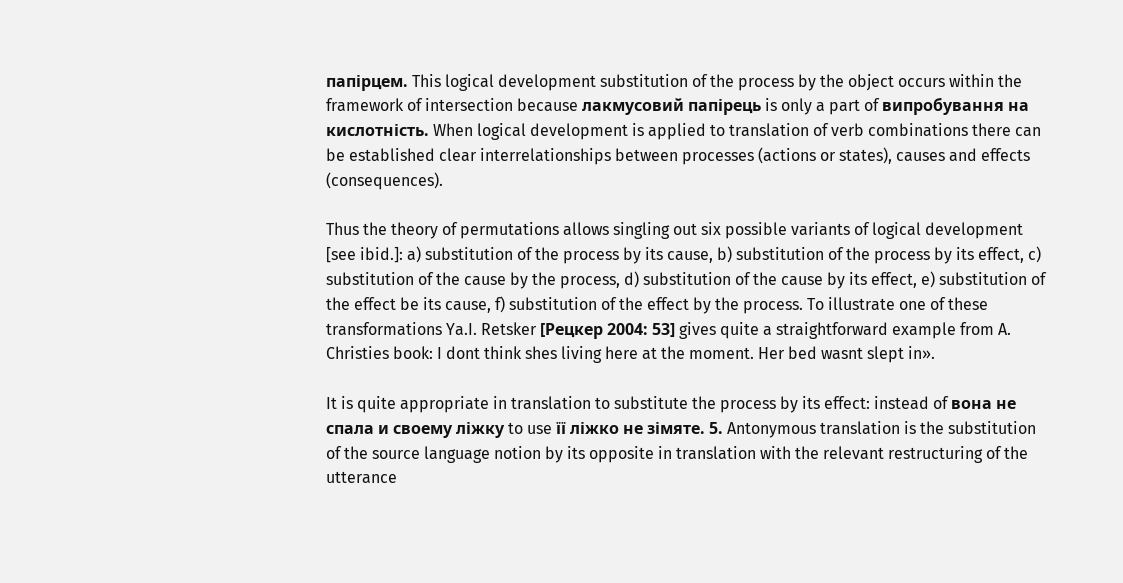папірцем. This logical development substitution of the process by the object occurs within the framework of intersection because лакмусовий папірець is only a part of випробування на кислотність. When logical development is applied to translation of verb combinations there can be established clear interrelationships between processes (actions or states), causes and effects (consequences).

Thus the theory of permutations allows singling out six possible variants of logical development [see ibid.]: a) substitution of the process by its cause, b) substitution of the process by its effect, c) substitution of the cause by the process, d) substitution of the cause by its effect, e) substitution of the effect be its cause, f) substitution of the effect by the process. To illustrate one of these transformations Ya.I. Retsker [Рецкер 2004: 53] gives quite a straightforward example from A. Christies book: I dont think shes living here at the moment. Her bed wasnt slept in».

It is quite appropriate in translation to substitute the process by its effect: instead of вона не спала и своему ліжку to use її ліжко не зімяте. 5. Antonymous translation is the substitution of the source language notion by its opposite in translation with the relevant restructuring of the utterance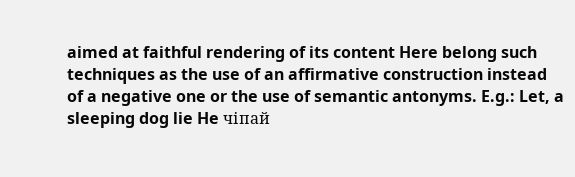aimed at faithful rendering of its content Here belong such techniques as the use of an affirmative construction instead of a negative one or the use of semantic antonyms. E.g.: Let, a sleeping dog lie He чіпай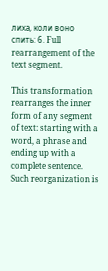лиха, коли воно спить: 6. Full rearrangement of the text segment.

This transformation rearranges the inner form of any segment of text: starting with a word, a phrase and ending up with a complete sentence. Such reorganization is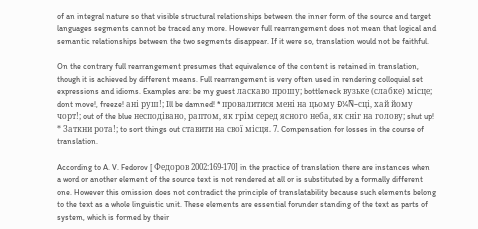of an integral nature so that visible structural relationships between the inner form of the source and target languages segments cannot be traced any more. However full rearrangement does not mean that logical and semantic relationships between the two segments disappear. If it were so, translation would not be faithful.

On the contrary full rearrangement presumes that equivalence of the content is retained in translation, though it is achieved by different means. Full rearrangement is very often used in rendering colloquial set expressions and idioms. Examples are: be my guest ласкаво прошу; bottleneck вузьке (слабке) місце; dont move!, freeze! ані руш!; Ill be damned! * провалитися мені на цьому Ð¼Ñ–сці, хай йому чорт!; out of the blue несподівано, раптом, як грім серед ясного неба, як сніг на голову; shut up! * Заткни рота!; to sort things out ставити на свої місця. 7. Compensation for losses in the course of translation.

According to A. V. Fedorov [ Федоров 2002:169-170] in the practice of translation there are instances when a word or another element of the source text is not rendered at all or is substituted by a formally different one. However this omission does not contradict the principle of translatability because such elements belong to the text as a whole linguistic unit. These elements are essential forunder standing of the text as parts of system, which is formed by their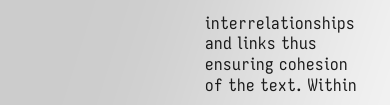interrelationships and links thus ensuring cohesion of the text. Within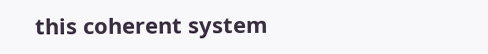this coherent system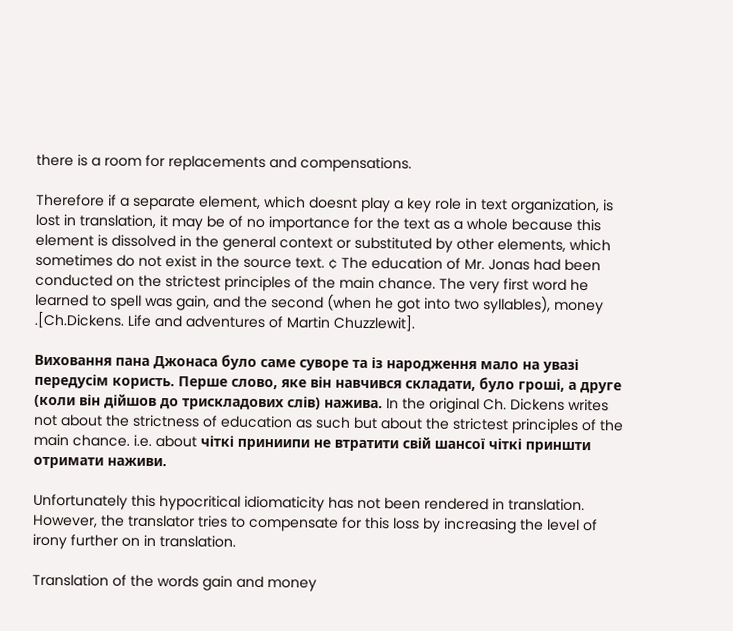there is a room for replacements and compensations.

Therefore if a separate element, which doesnt play a key role in text organization, is lost in translation, it may be of no importance for the text as a whole because this element is dissolved in the general context or substituted by other elements, which sometimes do not exist in the source text. ¢ The education of Mr. Jonas had been conducted on the strictest principles of the main chance. The very first word he learned to spell was gain, and the second (when he got into two syllables), money .[Ch.Dickens. Life and adventures of Martin Chuzzlewit].

Виховання пана Джонаса було саме суворе та із народження мало на увазі передусім користь. Перше слово, яке він навчився складати, було гроші, а друге (коли він дійшов до трискладових слів) нажива. In the original Ch. Dickens writes not about the strictness of education as such but about the strictest principles of the main chance. i.e. about чіткі приниипи не втратити свій шансої чіткі приншти отримати наживи.

Unfortunately this hypocritical idiomaticity has not been rendered in translation. However, the translator tries to compensate for this loss by increasing the level of irony further on in translation.

Translation of the words gain and money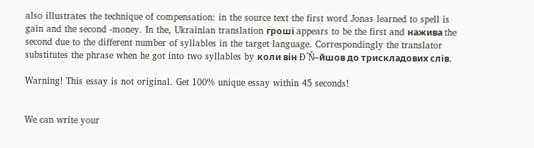also illustrates the technique of compensation: in the source text the first word Jonas learned to spell is gain and the second -money. In the, Ukrainian translation гроші appears to be the first and нажива the second due to the different number of syllables in the target language. Correspondingly the translator substitutes the phrase when he got into two syllables by коли він Ð´Ñ–йшов до трискладових слів.

Warning! This essay is not original. Get 100% unique essay within 45 seconds!


We can write your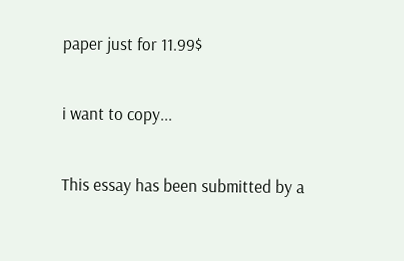paper just for 11.99$

i want to copy...

This essay has been submitted by a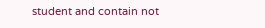student and contain not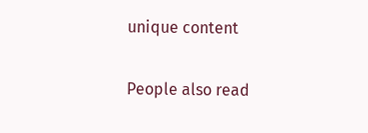unique content

People also read